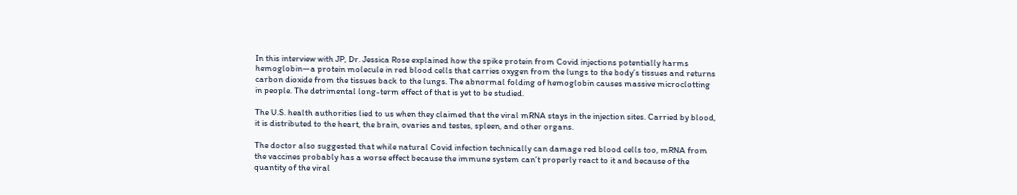In this interview with JP, Dr. Jessica Rose explained how the spike protein from Covid injections potentially harms hemoglobin—a protein molecule in red blood cells that carries oxygen from the lungs to the body’s tissues and returns carbon dioxide from the tissues back to the lungs. The abnormal folding of hemoglobin causes massive microclotting in people. The detrimental long-term effect of that is yet to be studied.

The U.S. health authorities lied to us when they claimed that the viral mRNA stays in the injection sites. Carried by blood, it is distributed to the heart, the brain, ovaries and testes, spleen, and other organs.

The doctor also suggested that while natural Covid infection technically can damage red blood cells too, mRNA from the vaccines probably has a worse effect because the immune system can’t properly react to it and because of the quantity of the viral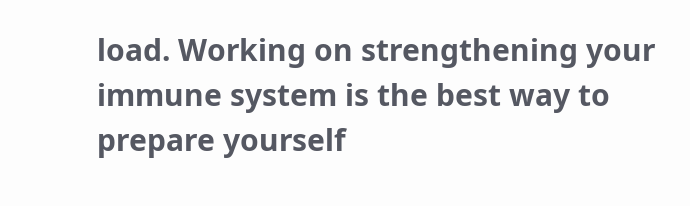load. Working on strengthening your immune system is the best way to prepare yourself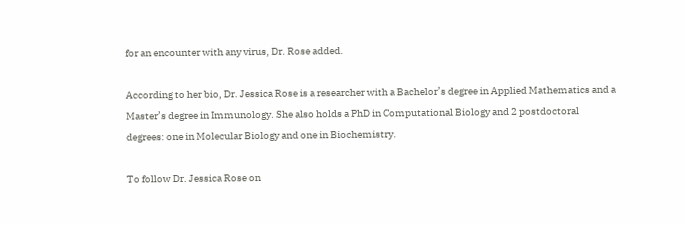for an encounter with any virus, Dr. Rose added.

According to her bio, Dr. Jessica Rose is a researcher with a Bachelor’s degree in Applied Mathematics and a Master’s degree in Immunology. She also holds a PhD in Computational Biology and 2 postdoctoral degrees: one in Molecular Biology and one in Biochemistry.

To follow Dr. Jessica Rose on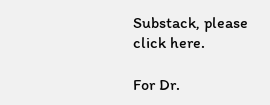Substack, please click here.

For Dr.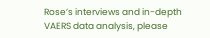Rose’s interviews and in-depth VAERS data analysis, please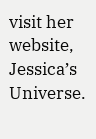visit her website, Jessica’s Universe.